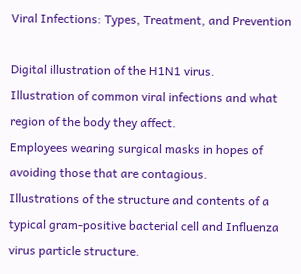Viral Infections: Types, Treatment, and Prevention

Digital illustration of the H1N1 virus.
Illustration of common viral infections and what region of the body they affect.
Employees wearing surgical masks in hopes of avoiding those that are contagious.
Illustrations of the structure and contents of a typical gram-positive bacterial cell and Influenza virus particle structure.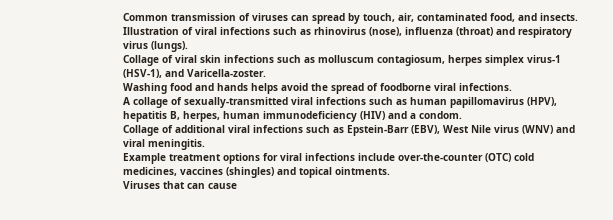Common transmission of viruses can spread by touch, air, contaminated food, and insects.
Illustration of viral infections such as rhinovirus (nose), influenza (throat) and respiratory virus (lungs).
Collage of viral skin infections such as molluscum contagiosum, herpes simplex virus-1 (HSV-1), and Varicella-zoster.
Washing food and hands helps avoid the spread of foodborne viral infections.
A collage of sexually-transmitted viral infections such as human papillomavirus (HPV), hepatitis B, herpes, human immunodeficiency (HIV) and a condom.
Collage of additional viral infections such as Epstein-Barr (EBV), West Nile virus (WNV) and viral meningitis.
Example treatment options for viral infections include over-the-counter (OTC) cold medicines, vaccines (shingles) and topical ointments.
Viruses that can cause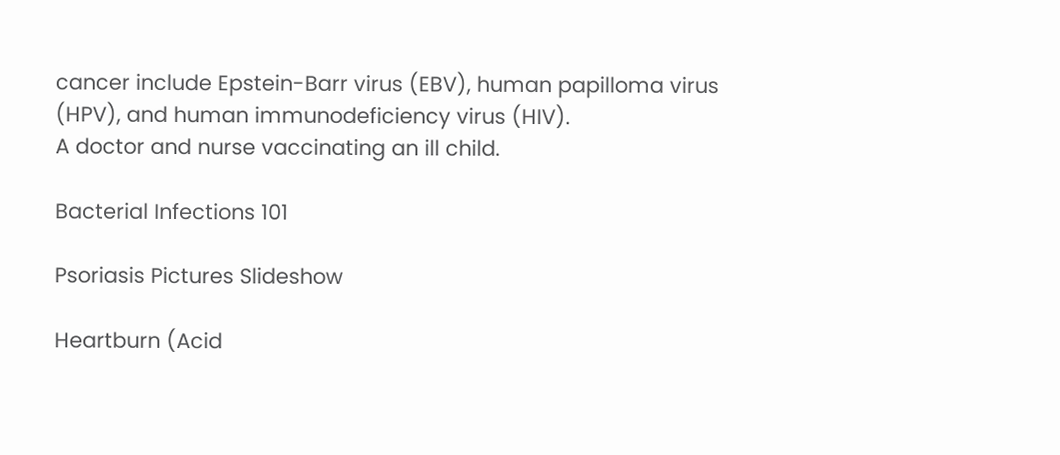cancer include Epstein-Barr virus (EBV), human papilloma virus (HPV), and human immunodeficiency virus (HIV).
A doctor and nurse vaccinating an ill child.

Bacterial Infections 101

Psoriasis Pictures Slideshow

Heartburn (Acid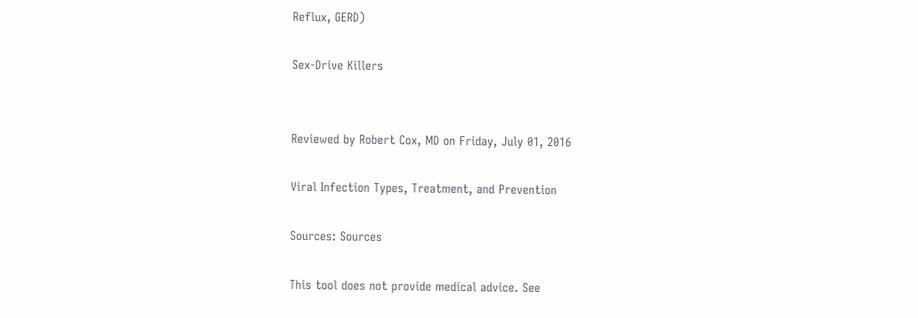Reflux, GERD)

Sex-Drive Killers


Reviewed by Robert Cox, MD on Friday, July 01, 2016

Viral Infection Types, Treatment, and Prevention

Sources: Sources

This tool does not provide medical advice. See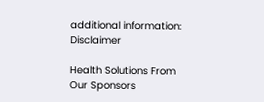additional information: Disclaimer

Health Solutions From Our Sponsors